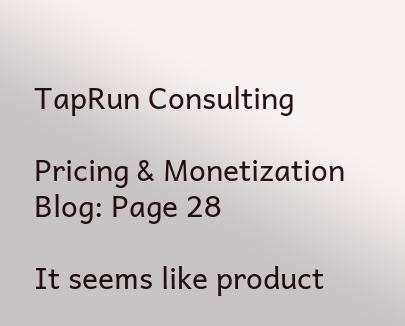TapRun Consulting

Pricing & Monetization Blog: Page 28

It seems like product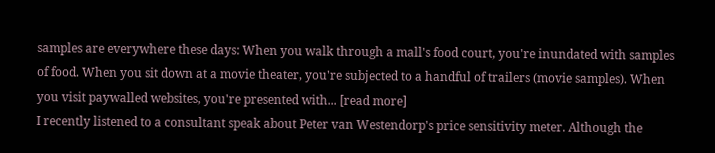samples are everywhere these days: When you walk through a mall's food court, you're inundated with samples of food. When you sit down at a movie theater, you're subjected to a handful of trailers (movie samples). When you visit paywalled websites, you're presented with... [read more]
I recently listened to a consultant speak about Peter van Westendorp's price sensitivity meter. Although the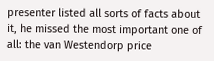presenter listed all sorts of facts about it, he missed the most important one of all: the van Westendorp price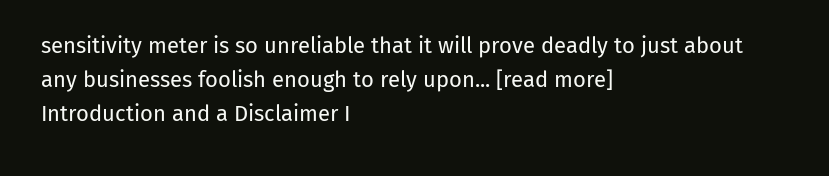sensitivity meter is so unreliable that it will prove deadly to just about any businesses foolish enough to rely upon... [read more]
Introduction and a Disclaimer I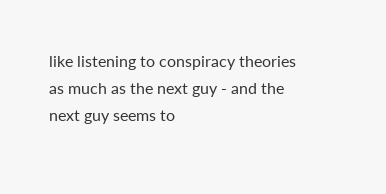like listening to conspiracy theories as much as the next guy - and the next guy seems to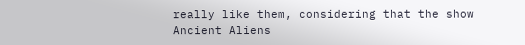really like them, considering that the show Ancient Aliens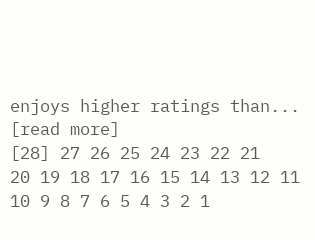enjoys higher ratings than... [read more]
[28] 27 26 25 24 23 22 21
20 19 18 17 16 15 14 13 12 11
10 9 8 7 6 5 4 3 2 1